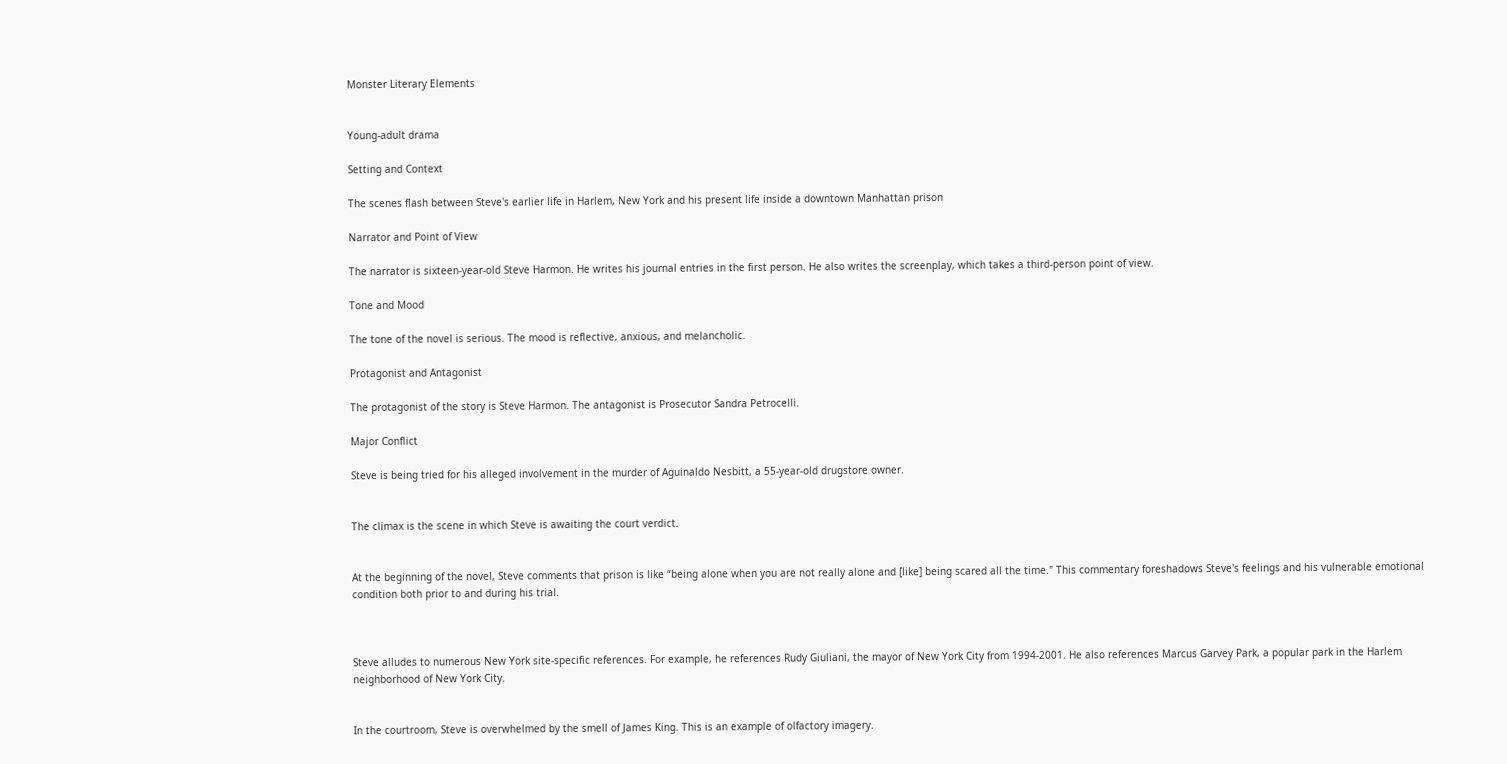Monster Literary Elements


Young-adult drama

Setting and Context

The scenes flash between Steve's earlier life in Harlem, New York and his present life inside a downtown Manhattan prison

Narrator and Point of View

The narrator is sixteen-year-old Steve Harmon. He writes his journal entries in the first person. He also writes the screenplay, which takes a third-person point of view.

Tone and Mood

The tone of the novel is serious. The mood is reflective, anxious, and melancholic.

Protagonist and Antagonist

The protagonist of the story is Steve Harmon. The antagonist is Prosecutor Sandra Petrocelli.

Major Conflict

Steve is being tried for his alleged involvement in the murder of Aguinaldo Nesbitt, a 55-year-old drugstore owner.


The climax is the scene in which Steve is awaiting the court verdict.


At the beginning of the novel, Steve comments that prison is like “being alone when you are not really alone and [like] being scared all the time." This commentary foreshadows Steve's feelings and his vulnerable emotional condition both prior to and during his trial.



Steve alludes to numerous New York site-specific references. For example, he references Rudy Giuliani, the mayor of New York City from 1994-2001. He also references Marcus Garvey Park, a popular park in the Harlem neighborhood of New York City.


In the courtroom, Steve is overwhelmed by the smell of James King. This is an example of olfactory imagery.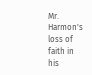Mr. Harmon's loss of faith in his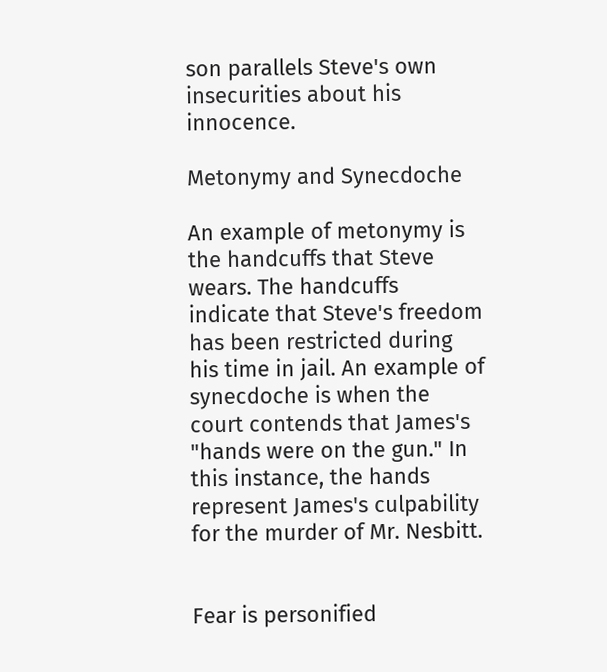son parallels Steve's own insecurities about his innocence.

Metonymy and Synecdoche

An example of metonymy is the handcuffs that Steve wears. The handcuffs indicate that Steve's freedom has been restricted during his time in jail. An example of synecdoche is when the court contends that James's "hands were on the gun." In this instance, the hands represent James's culpability for the murder of Mr. Nesbitt.


Fear is personified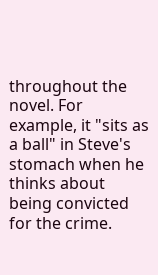throughout the novel. For example, it "sits as a ball" in Steve's stomach when he thinks about being convicted for the crime.